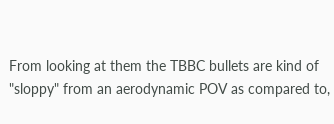From looking at them the TBBC bullets are kind of "sloppy" from an aerodynamic POV as compared to,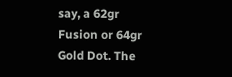say, a 62gr Fusion or 64gr Gold Dot. The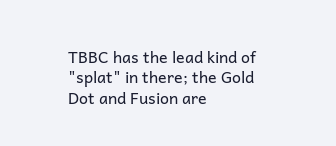TBBC has the lead kind of "splat" in there; the Gold Dot and Fusion are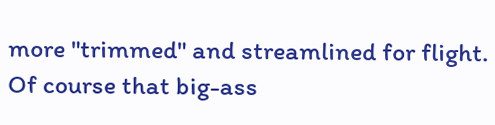more "trimmed" and streamlined for flight. Of course that big-ass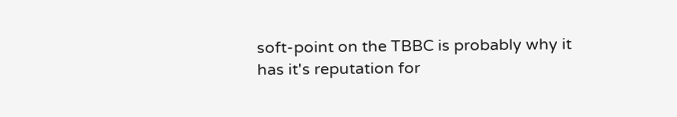soft-point on the TBBC is probably why it has it's reputation for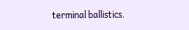terminal ballistics.